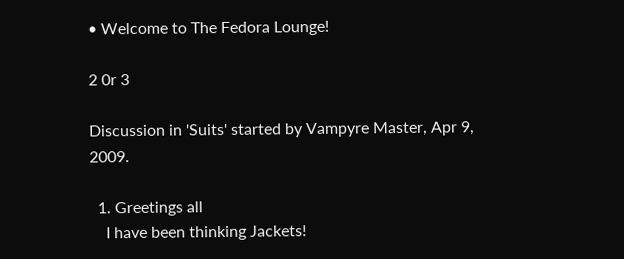• Welcome to The Fedora Lounge!

2 0r 3

Discussion in 'Suits' started by Vampyre Master, Apr 9, 2009.

  1. Greetings all
    I have been thinking Jackets!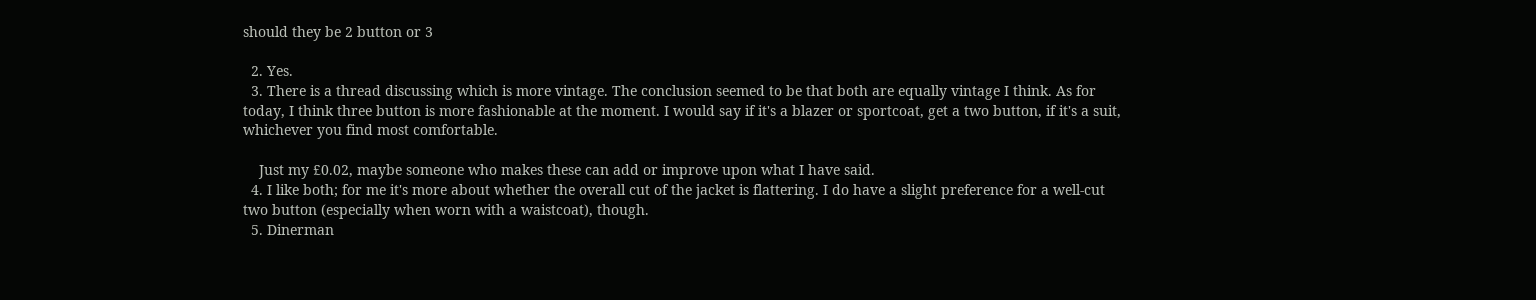should they be 2 button or 3

  2. Yes.
  3. There is a thread discussing which is more vintage. The conclusion seemed to be that both are equally vintage I think. As for today, I think three button is more fashionable at the moment. I would say if it's a blazer or sportcoat, get a two button, if it's a suit, whichever you find most comfortable.

    Just my £0.02, maybe someone who makes these can add or improve upon what I have said.
  4. I like both; for me it's more about whether the overall cut of the jacket is flattering. I do have a slight preference for a well-cut two button (especially when worn with a waistcoat), though.
  5. Dinerman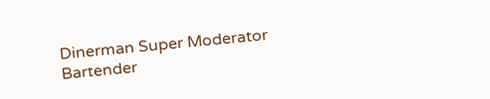Dinerman Super Moderator Bartender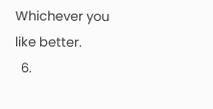Whichever you like better.
  6.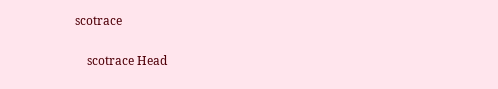scotrace

    scotrace Head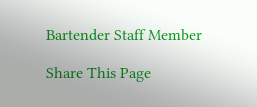Bartender Staff Member

Share This Page